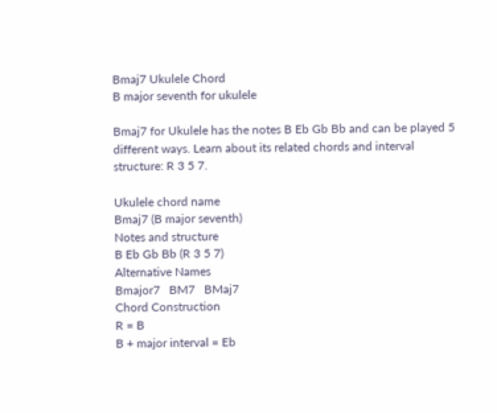Bmaj7 Ukulele Chord
B major seventh for ukulele

Bmaj7 for Ukulele has the notes B Eb Gb Bb and can be played 5 different ways. Learn about its related chords and interval structure: R 3 5 7.

Ukulele chord name
Bmaj7 (B major seventh)
Notes and structure
B Eb Gb Bb (R 3 5 7)
Alternative Names
Bmajor7   BM7   BMaj7
Chord Construction
R = B
B + major interval = Eb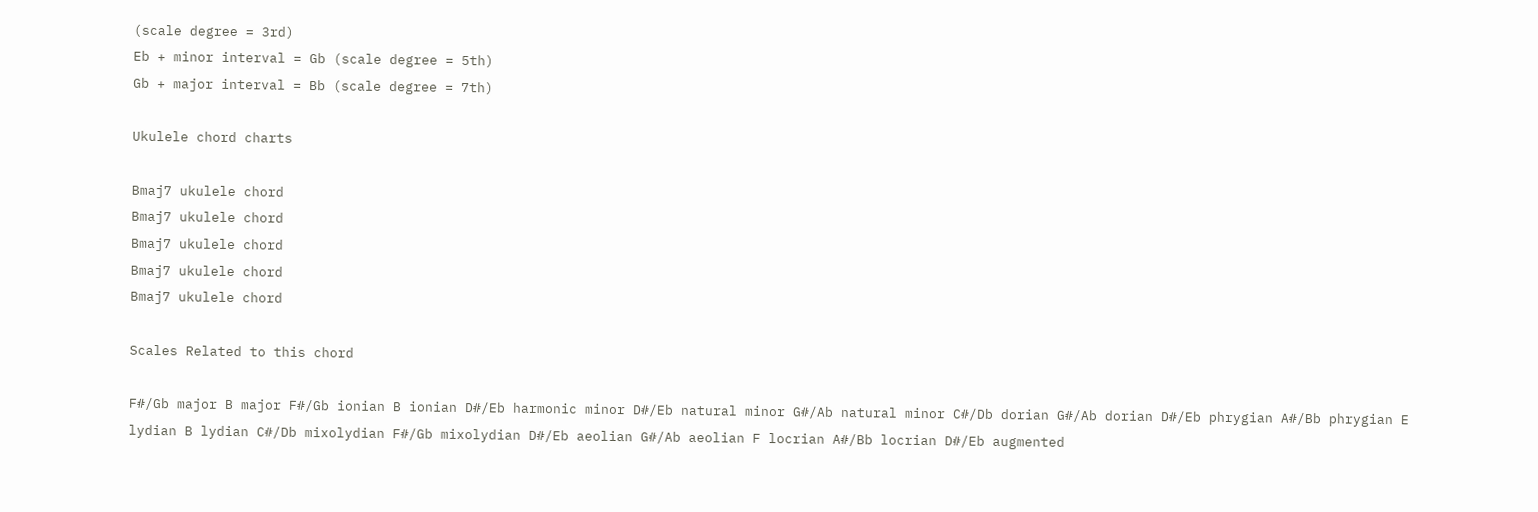(scale degree = 3rd)
Eb + minor interval = Gb (scale degree = 5th)
Gb + major interval = Bb (scale degree = 7th)

Ukulele chord charts

Bmaj7 ukulele chord
Bmaj7 ukulele chord
Bmaj7 ukulele chord
Bmaj7 ukulele chord
Bmaj7 ukulele chord

Scales Related to this chord

F#/Gb major B major F#/Gb ionian B ionian D#/Eb harmonic minor D#/Eb natural minor G#/Ab natural minor C#/Db dorian G#/Ab dorian D#/Eb phrygian A#/Bb phrygian E lydian B lydian C#/Db mixolydian F#/Gb mixolydian D#/Eb aeolian G#/Ab aeolian F locrian A#/Bb locrian D#/Eb augmented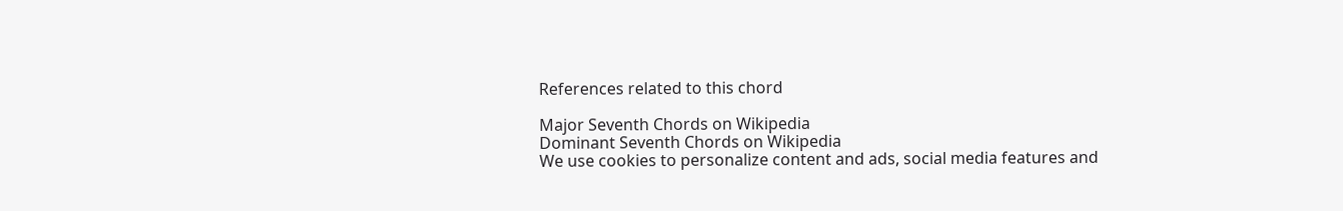References related to this chord

Major Seventh Chords on Wikipedia
Dominant Seventh Chords on Wikipedia
We use cookies to personalize content and ads, social media features and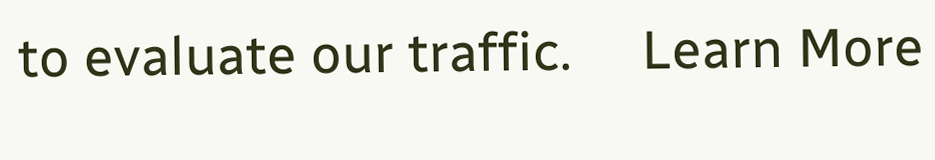to evaluate our traffic.     Learn More